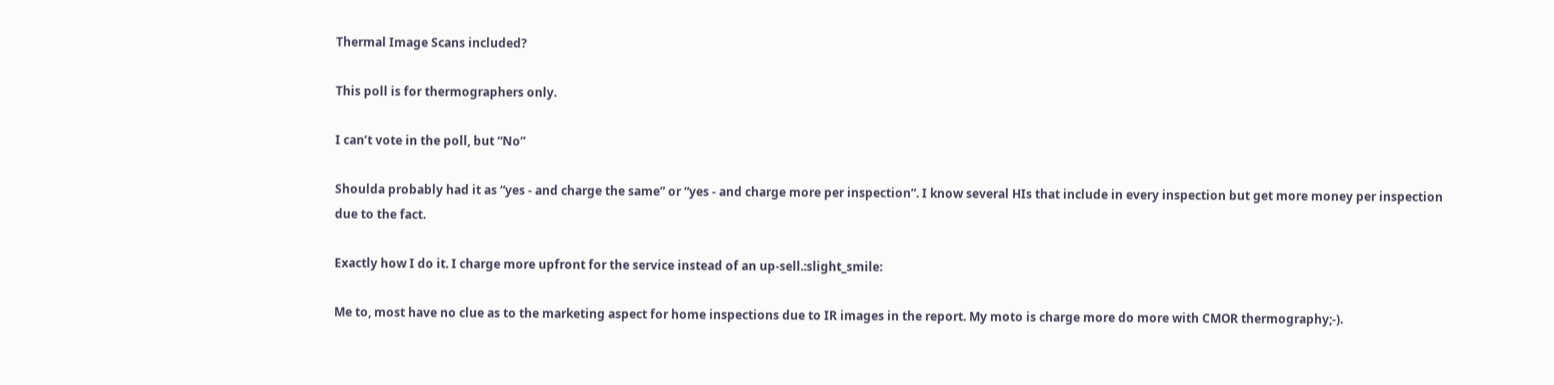Thermal Image Scans included?

This poll is for thermographers only.

I can’t vote in the poll, but “No”

Shoulda probably had it as “yes - and charge the same” or “yes - and charge more per inspection”. I know several HIs that include in every inspection but get more money per inspection due to the fact.

Exactly how I do it. I charge more upfront for the service instead of an up-sell.:slight_smile:

Me to, most have no clue as to the marketing aspect for home inspections due to IR images in the report. My moto is charge more do more with CMOR thermography;-).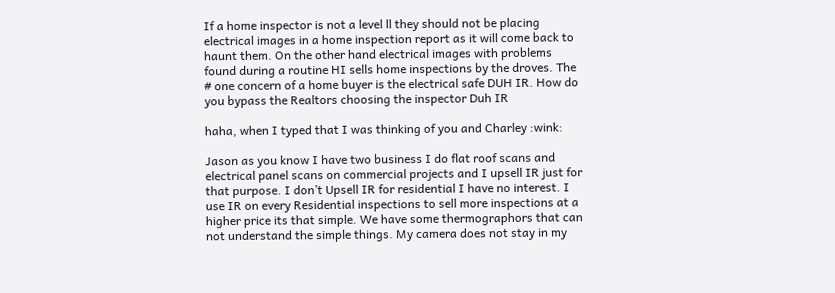If a home inspector is not a level ll they should not be placing electrical images in a home inspection report as it will come back to haunt them. On the other hand electrical images with problems found during a routine HI sells home inspections by the droves. The # one concern of a home buyer is the electrical safe DUH IR. How do you bypass the Realtors choosing the inspector Duh IR

haha, when I typed that I was thinking of you and Charley :wink:

Jason as you know I have two business I do flat roof scans and electrical panel scans on commercial projects and I upsell IR just for that purpose. I don’t Upsell IR for residential I have no interest. I use IR on every Residential inspections to sell more inspections at a higher price its that simple. We have some thermographors that can not understand the simple things. My camera does not stay in my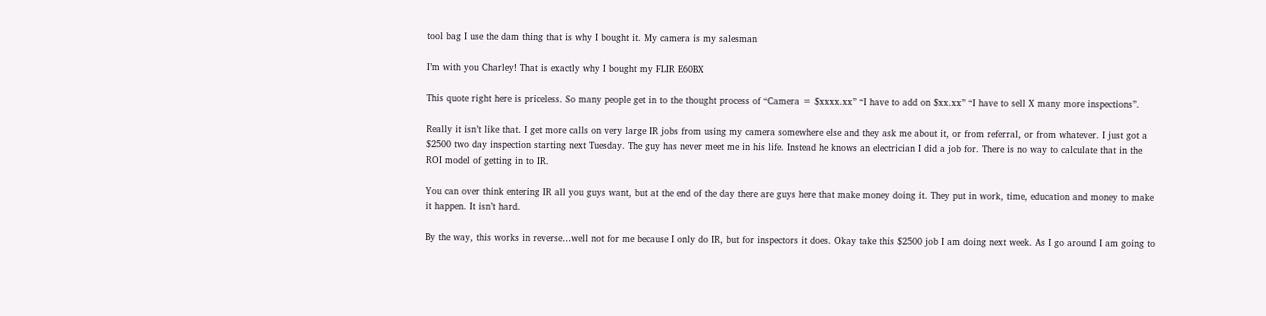tool bag I use the dam thing that is why I bought it. My camera is my salesman

I’m with you Charley! That is exactly why I bought my FLIR E60BX

This quote right here is priceless. So many people get in to the thought process of “Camera = $xxxx.xx” “I have to add on $xx.xx” “I have to sell X many more inspections”.

Really it isn’t like that. I get more calls on very large IR jobs from using my camera somewhere else and they ask me about it, or from referral, or from whatever. I just got a $2500 two day inspection starting next Tuesday. The guy has never meet me in his life. Instead he knows an electrician I did a job for. There is no way to calculate that in the ROI model of getting in to IR.

You can over think entering IR all you guys want, but at the end of the day there are guys here that make money doing it. They put in work, time, education and money to make it happen. It isn’t hard.

By the way, this works in reverse…well not for me because I only do IR, but for inspectors it does. Okay take this $2500 job I am doing next week. As I go around I am going to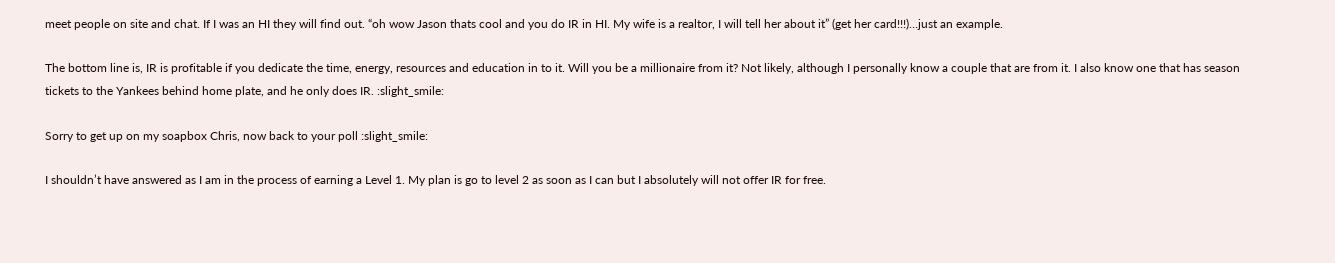meet people on site and chat. If I was an HI they will find out. “oh wow Jason thats cool and you do IR in HI. My wife is a realtor, I will tell her about it” (get her card!!!)…just an example.

The bottom line is, IR is profitable if you dedicate the time, energy, resources and education in to it. Will you be a millionaire from it? Not likely, although I personally know a couple that are from it. I also know one that has season tickets to the Yankees behind home plate, and he only does IR. :slight_smile:

Sorry to get up on my soapbox Chris, now back to your poll :slight_smile:

I shouldn’t have answered as I am in the process of earning a Level 1. My plan is go to level 2 as soon as I can but I absolutely will not offer IR for free.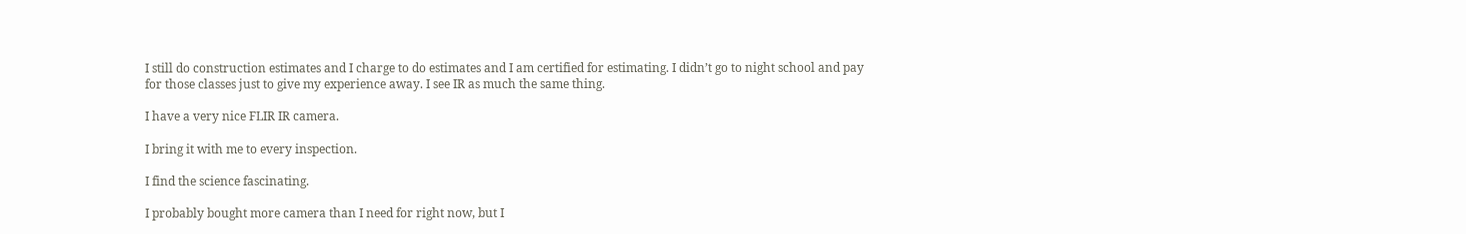I still do construction estimates and I charge to do estimates and I am certified for estimating. I didn’t go to night school and pay for those classes just to give my experience away. I see IR as much the same thing.

I have a very nice FLIR IR camera.

I bring it with me to every inspection.

I find the science fascinating.

I probably bought more camera than I need for right now, but I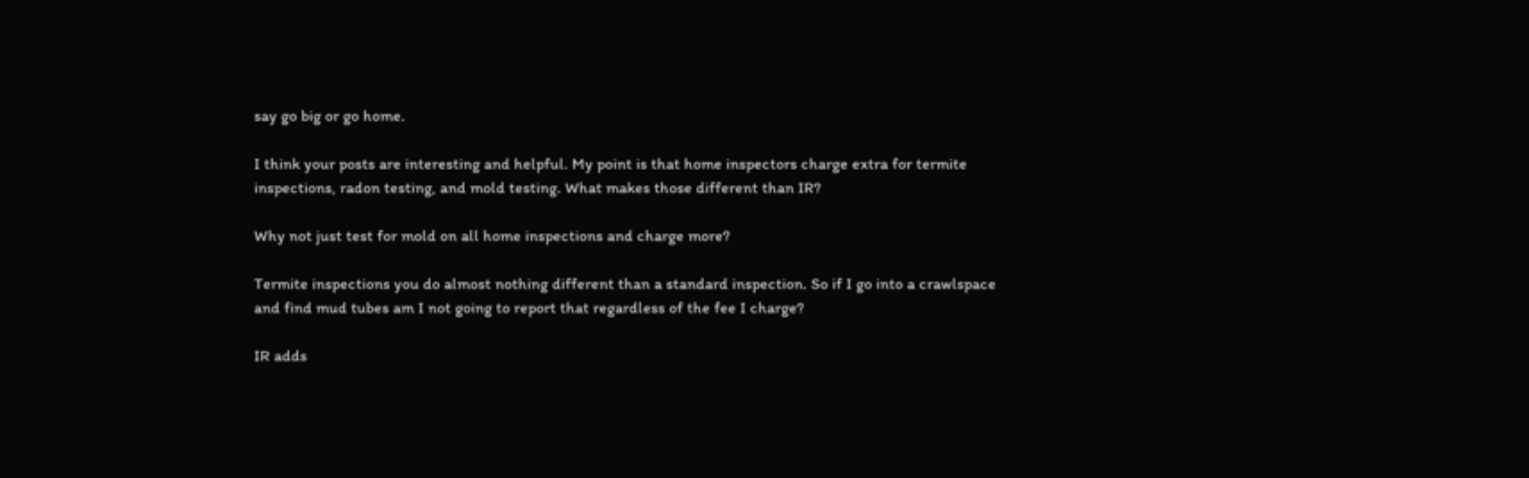say go big or go home.

I think your posts are interesting and helpful. My point is that home inspectors charge extra for termite inspections, radon testing, and mold testing. What makes those different than IR?

Why not just test for mold on all home inspections and charge more?

Termite inspections you do almost nothing different than a standard inspection. So if I go into a crawlspace and find mud tubes am I not going to report that regardless of the fee I charge?

IR adds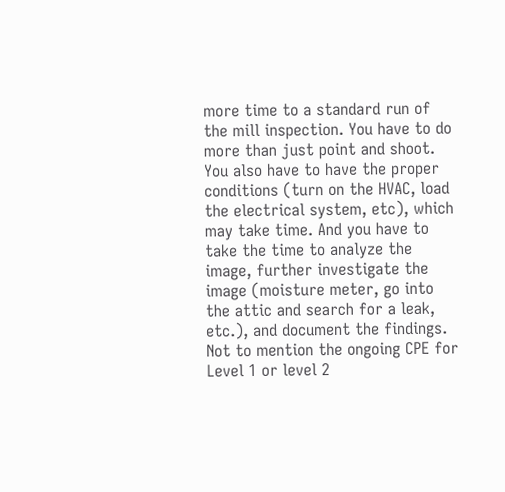more time to a standard run of the mill inspection. You have to do more than just point and shoot. You also have to have the proper conditions (turn on the HVAC, load the electrical system, etc), which may take time. And you have to take the time to analyze the image, further investigate the image (moisture meter, go into the attic and search for a leak, etc.), and document the findings. Not to mention the ongoing CPE for Level 1 or level 2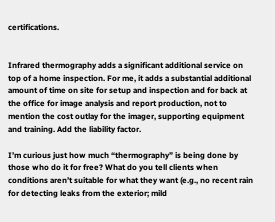certifications.


Infrared thermography adds a significant additional service on top of a home inspection. For me, it adds a substantial additional amount of time on site for setup and inspection and for back at the office for image analysis and report production, not to mention the cost outlay for the imager, supporting equipment and training. Add the liability factor.

I’m curious just how much “thermography” is being done by those who do it for free? What do you tell clients when conditions aren’t suitable for what they want (e.g., no recent rain for detecting leaks from the exterior; mild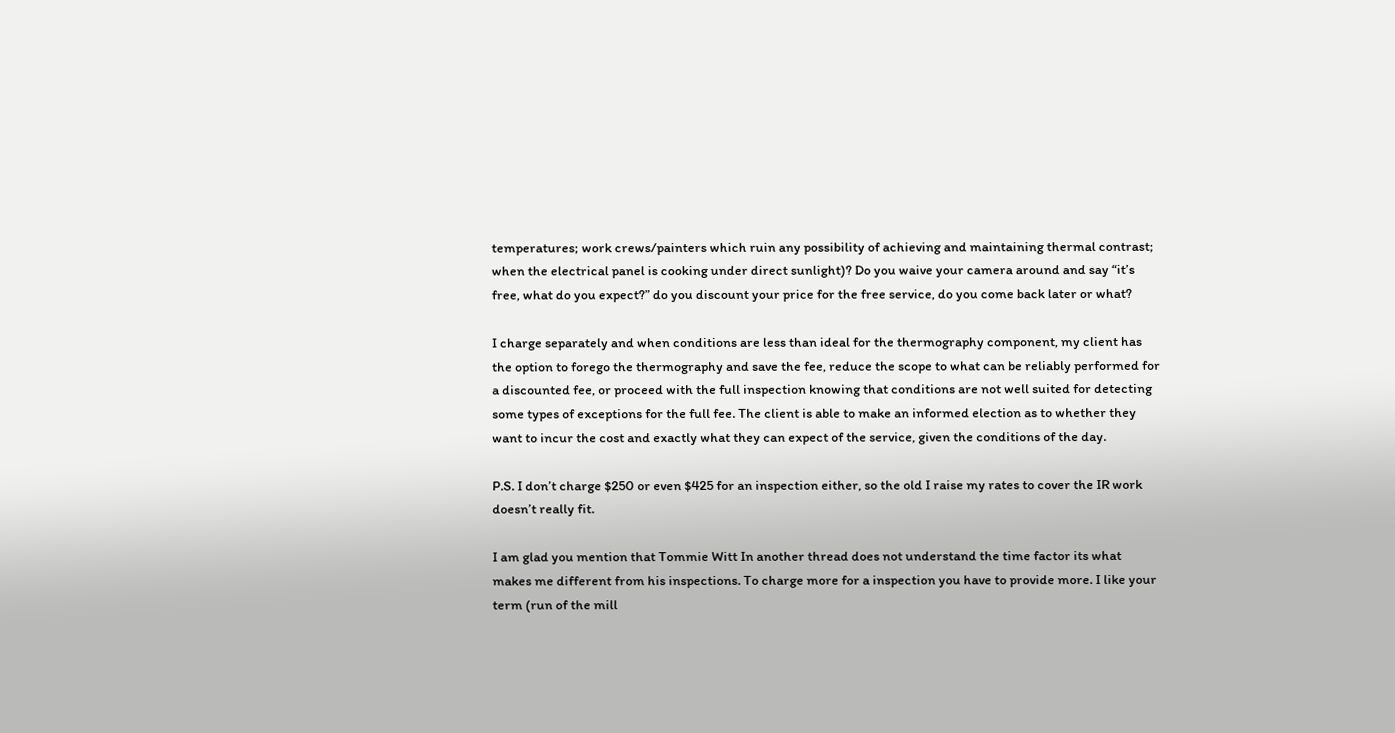temperatures; work crews/painters which ruin any possibility of achieving and maintaining thermal contrast; when the electrical panel is cooking under direct sunlight)? Do you waive your camera around and say “it’s free, what do you expect?” do you discount your price for the free service, do you come back later or what?

I charge separately and when conditions are less than ideal for the thermography component, my client has the option to forego the thermography and save the fee, reduce the scope to what can be reliably performed for a discounted fee, or proceed with the full inspection knowing that conditions are not well suited for detecting some types of exceptions for the full fee. The client is able to make an informed election as to whether they want to incur the cost and exactly what they can expect of the service, given the conditions of the day.

P.S. I don’t charge $250 or even $425 for an inspection either, so the old I raise my rates to cover the IR work doesn’t really fit.

I am glad you mention that Tommie Witt In another thread does not understand the time factor its what makes me different from his inspections. To charge more for a inspection you have to provide more. I like your term (run of the mill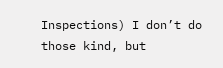Inspections) I don’t do those kind, but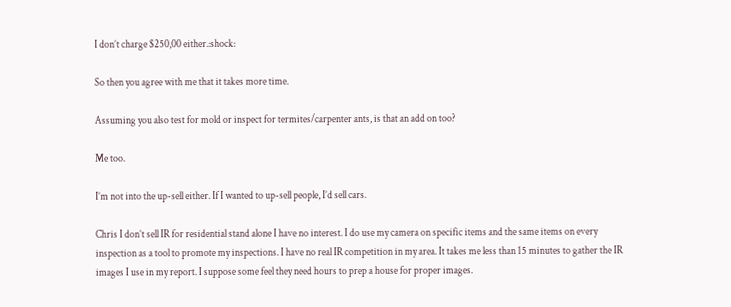I don’t charge $250,00 either.:shock:

So then you agree with me that it takes more time.

Assuming you also test for mold or inspect for termites/carpenter ants, is that an add on too?

Me too.

I’m not into the up-sell either. If I wanted to up-sell people, I’d sell cars.

Chris I don’t sell IR for residential stand alone I have no interest. I do use my camera on specific items and the same items on every inspection as a tool to promote my inspections. I have no real IR competition in my area. It takes me less than 15 minutes to gather the IR images I use in my report. I suppose some feel they need hours to prep a house for proper images.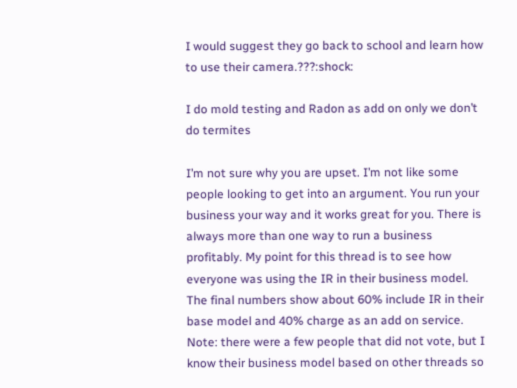I would suggest they go back to school and learn how to use their camera.???:shock:

I do mold testing and Radon as add on only we don’t do termites

I’m not sure why you are upset. I’m not like some people looking to get into an argument. You run your business your way and it works great for you. There is always more than one way to run a business profitably. My point for this thread is to see how everyone was using the IR in their business model. The final numbers show about 60% include IR in their base model and 40% charge as an add on service. Note: there were a few people that did not vote, but I know their business model based on other threads so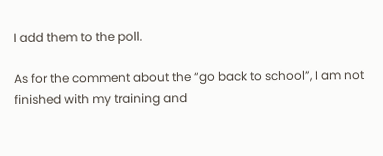I add them to the poll.

As for the comment about the “go back to school”, I am not finished with my training and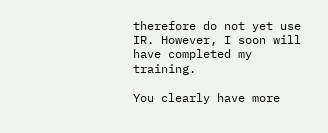therefore do not yet use IR. However, I soon will have completed my training.

You clearly have more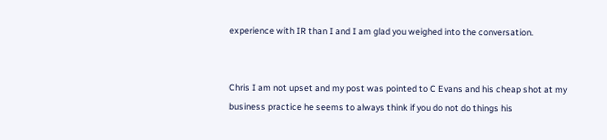experience with IR than I and I am glad you weighed into the conversation.


Chris I am not upset and my post was pointed to C Evans and his cheap shot at my business practice he seems to always think if you do not do things his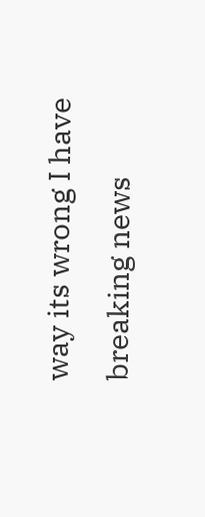way its wrong I have breaking news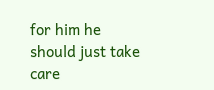for him he should just take care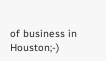of business in Houston;-)